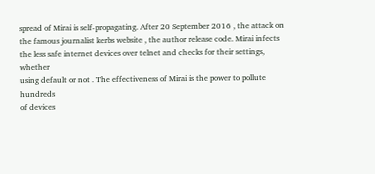spread of Mirai is self-propagating. After 20 September 2016 , the attack on
the famous journalist kerbs website , the author release code. Mirai infects
the less safe internet devices over telnet and checks for their settings, whether
using default or not . The effectiveness of Mirai is the power to pollute hundreds
of devices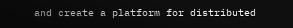and create a platform for distributed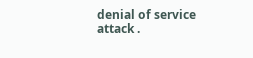denial of service attack .